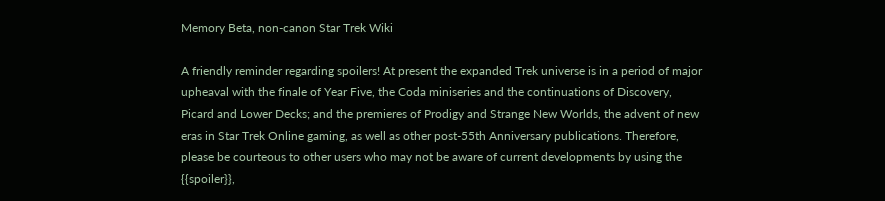Memory Beta, non-canon Star Trek Wiki

A friendly reminder regarding spoilers! At present the expanded Trek universe is in a period of major upheaval with the finale of Year Five, the Coda miniseries and the continuations of Discovery, Picard and Lower Decks; and the premieres of Prodigy and Strange New Worlds, the advent of new eras in Star Trek Online gaming, as well as other post-55th Anniversary publications. Therefore, please be courteous to other users who may not be aware of current developments by using the {{spoiler}},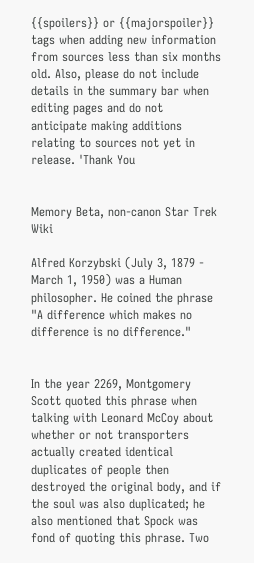{{spoilers}} or {{majorspoiler}} tags when adding new information from sources less than six months old. Also, please do not include details in the summary bar when editing pages and do not anticipate making additions relating to sources not yet in release. 'Thank You


Memory Beta, non-canon Star Trek Wiki

Alfred Korzybski (July 3, 1879 - March 1, 1950) was a Human philosopher. He coined the phrase "A difference which makes no difference is no difference."


In the year 2269, Montgomery Scott quoted this phrase when talking with Leonard McCoy about whether or not transporters actually created identical duplicates of people then destroyed the original body, and if the soul was also duplicated; he also mentioned that Spock was fond of quoting this phrase. Two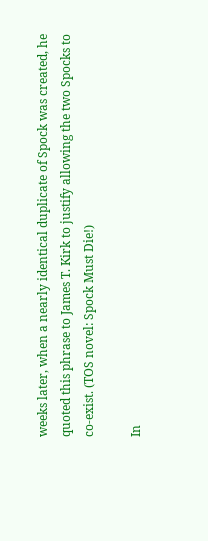weeks later, when a nearly identical duplicate of Spock was created, he quoted this phrase to James T. Kirk to justify allowing the two Spocks to co-exist. (TOS novel: Spock Must Die!)

In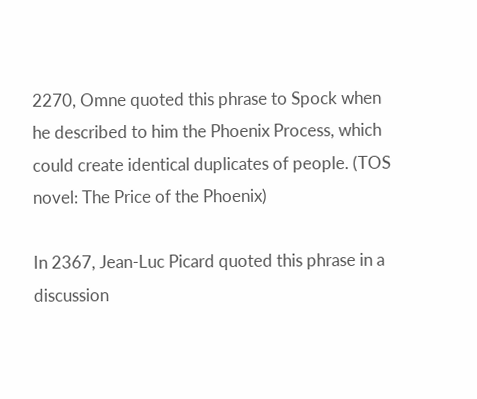2270, Omne quoted this phrase to Spock when he described to him the Phoenix Process, which could create identical duplicates of people. (TOS novel: The Price of the Phoenix)

In 2367, Jean-Luc Picard quoted this phrase in a discussion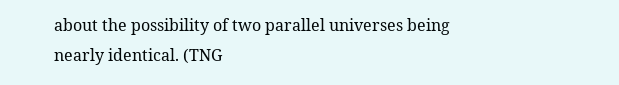about the possibility of two parallel universes being nearly identical. (TNG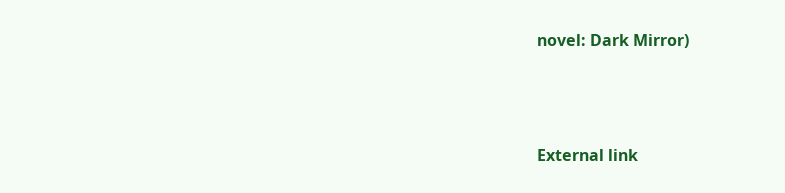novel: Dark Mirror)



External link